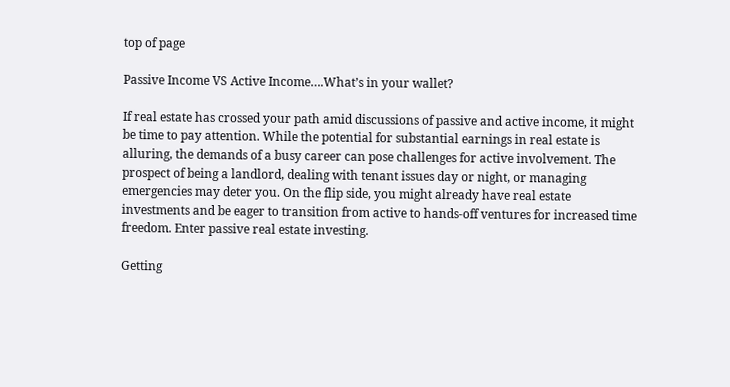top of page

Passive Income VS Active Income….What’s in your wallet?

If real estate has crossed your path amid discussions of passive and active income, it might be time to pay attention. While the potential for substantial earnings in real estate is alluring, the demands of a busy career can pose challenges for active involvement. The prospect of being a landlord, dealing with tenant issues day or night, or managing emergencies may deter you. On the flip side, you might already have real estate investments and be eager to transition from active to hands-off ventures for increased time freedom. Enter passive real estate investing.

Getting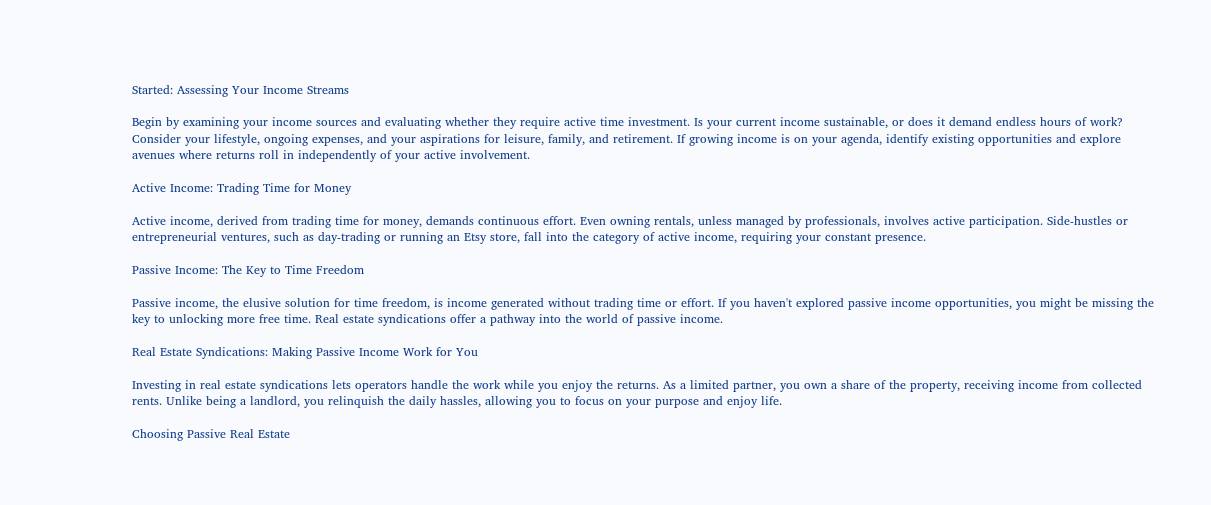Started: Assessing Your Income Streams

Begin by examining your income sources and evaluating whether they require active time investment. Is your current income sustainable, or does it demand endless hours of work? Consider your lifestyle, ongoing expenses, and your aspirations for leisure, family, and retirement. If growing income is on your agenda, identify existing opportunities and explore avenues where returns roll in independently of your active involvement.

Active Income: Trading Time for Money

Active income, derived from trading time for money, demands continuous effort. Even owning rentals, unless managed by professionals, involves active participation. Side-hustles or entrepreneurial ventures, such as day-trading or running an Etsy store, fall into the category of active income, requiring your constant presence.

Passive Income: The Key to Time Freedom

Passive income, the elusive solution for time freedom, is income generated without trading time or effort. If you haven't explored passive income opportunities, you might be missing the key to unlocking more free time. Real estate syndications offer a pathway into the world of passive income.

Real Estate Syndications: Making Passive Income Work for You

Investing in real estate syndications lets operators handle the work while you enjoy the returns. As a limited partner, you own a share of the property, receiving income from collected rents. Unlike being a landlord, you relinquish the daily hassles, allowing you to focus on your purpose and enjoy life.

Choosing Passive Real Estate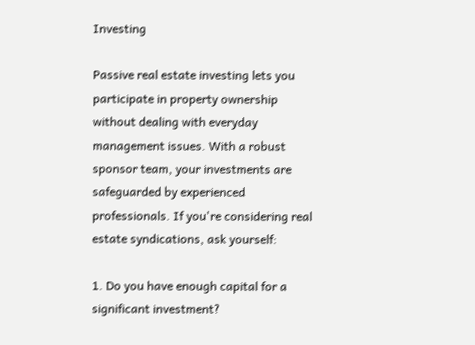Investing

Passive real estate investing lets you participate in property ownership without dealing with everyday management issues. With a robust sponsor team, your investments are safeguarded by experienced professionals. If you're considering real estate syndications, ask yourself:

1. Do you have enough capital for a significant investment?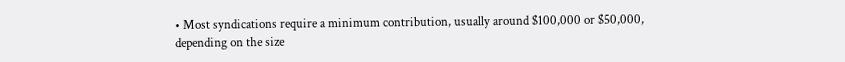• Most syndications require a minimum contribution, usually around $100,000 or $50,000, depending on the size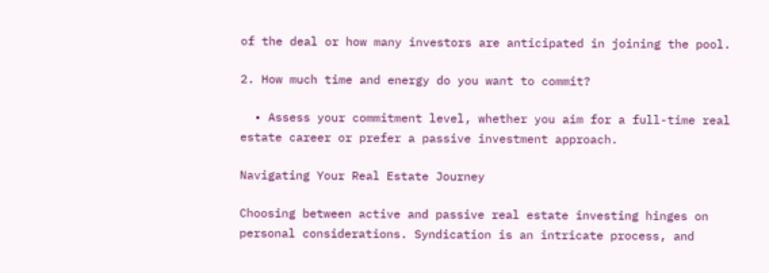of the deal or how many investors are anticipated in joining the pool.

2. How much time and energy do you want to commit?

  • Assess your commitment level, whether you aim for a full-time real estate career or prefer a passive investment approach.

Navigating Your Real Estate Journey

Choosing between active and passive real estate investing hinges on personal considerations. Syndication is an intricate process, and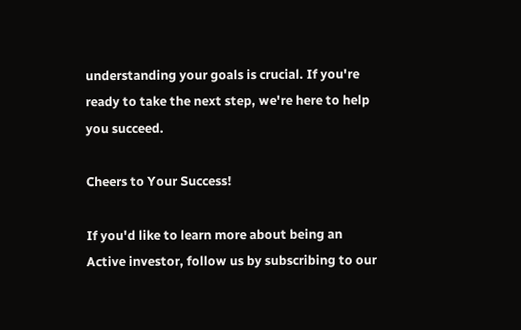understanding your goals is crucial. If you're ready to take the next step, we're here to help you succeed.

Cheers to Your Success!

If you'd like to learn more about being an Active investor, follow us by subscribing to our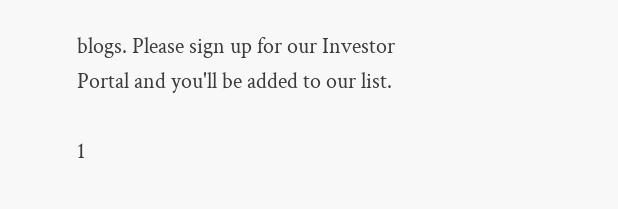blogs. Please sign up for our Investor Portal and you'll be added to our list.

1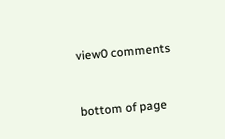view0 comments


bottom of page